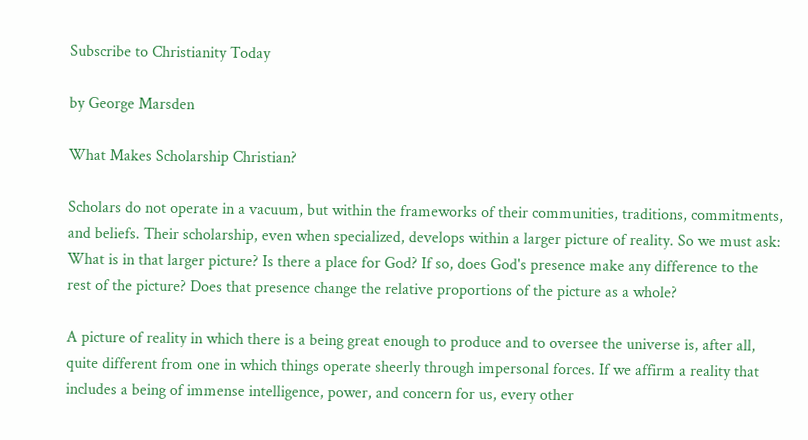Subscribe to Christianity Today

by George Marsden

What Makes Scholarship Christian?

Scholars do not operate in a vacuum, but within the frameworks of their communities, traditions, commitments, and beliefs. Their scholarship, even when specialized, develops within a larger picture of reality. So we must ask: What is in that larger picture? Is there a place for God? If so, does God's presence make any difference to the rest of the picture? Does that presence change the relative proportions of the picture as a whole?

A picture of reality in which there is a being great enough to produce and to oversee the universe is, after all, quite different from one in which things operate sheerly through impersonal forces. If we affirm a reality that includes a being of immense intelligence, power, and concern for us, every other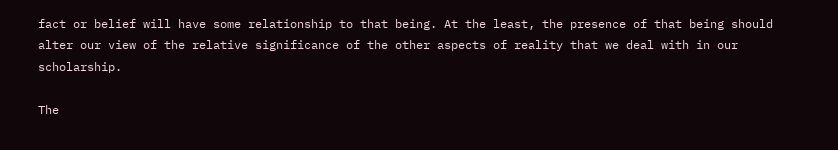fact or belief will have some relationship to that being. At the least, the presence of that being should alter our view of the relative significance of the other aspects of reality that we deal with in our scholarship.

The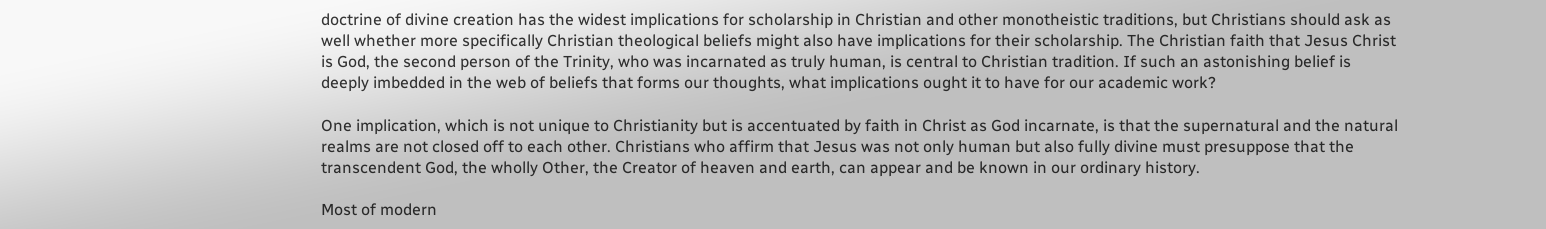doctrine of divine creation has the widest implications for scholarship in Christian and other monotheistic traditions, but Christians should ask as well whether more specifically Christian theological beliefs might also have implications for their scholarship. The Christian faith that Jesus Christ is God, the second person of the Trinity, who was incarnated as truly human, is central to Christian tradition. If such an astonishing belief is deeply imbedded in the web of beliefs that forms our thoughts, what implications ought it to have for our academic work?

One implication, which is not unique to Christianity but is accentuated by faith in Christ as God incarnate, is that the supernatural and the natural realms are not closed off to each other. Christians who affirm that Jesus was not only human but also fully divine must presuppose that the transcendent God, the wholly Other, the Creator of heaven and earth, can appear and be known in our ordinary history.

Most of modern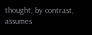thought, by contrast, assumes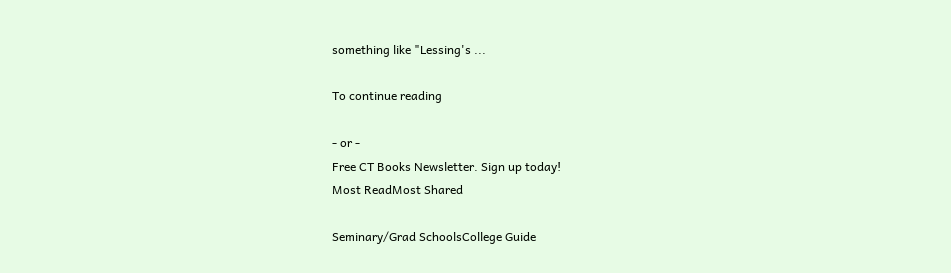something like "Lessing's ...

To continue reading

- or -
Free CT Books Newsletter. Sign up today!
Most ReadMost Shared

Seminary/Grad SchoolsCollege Guide